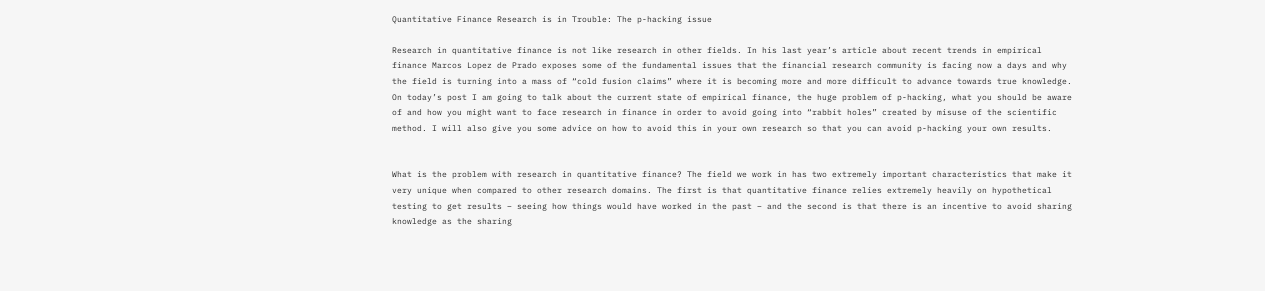Quantitative Finance Research is in Trouble: The p-hacking issue

Research in quantitative finance is not like research in other fields. In his last year’s article about recent trends in empirical finance Marcos Lopez de Prado exposes some of the fundamental issues that the financial research community is facing now a days and why the field is turning into a mass of “cold fusion claims” where it is becoming more and more difficult to advance towards true knowledge. On today’s post I am going to talk about the current state of empirical finance, the huge problem of p-hacking, what you should be aware of and how you might want to face research in finance in order to avoid going into “rabbit holes” created by misuse of the scientific method. I will also give you some advice on how to avoid this in your own research so that you can avoid p-hacking your own results.


What is the problem with research in quantitative finance? The field we work in has two extremely important characteristics that make it very unique when compared to other research domains. The first is that quantitative finance relies extremely heavily on hypothetical testing to get results – seeing how things would have worked in the past – and the second is that there is an incentive to avoid sharing knowledge as the sharing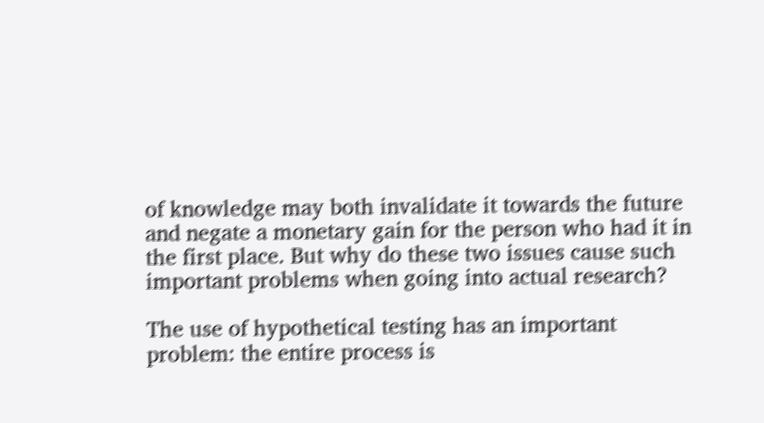of knowledge may both invalidate it towards the future and negate a monetary gain for the person who had it in the first place. But why do these two issues cause such important problems when going into actual research?

The use of hypothetical testing has an important problem: the entire process is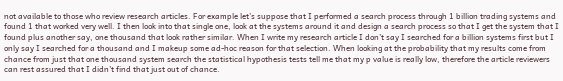not available to those who review research articles. For example let’s suppose that I performed a search process through 1 billion trading systems and found 1 that worked very well. I then look into that single one, look at the systems around it and design a search process so that I get the system that I found plus another say, one thousand that look rather similar. When I write my research article I don’t say I searched for a billion systems first but I only say I searched for a thousand and I makeup some ad-hoc reason for that selection. When looking at the probability that my results come from chance from just that one thousand system search the statistical hypothesis tests tell me that my p value is really low, therefore the article reviewers can rest assured that I didn’t find that just out of chance.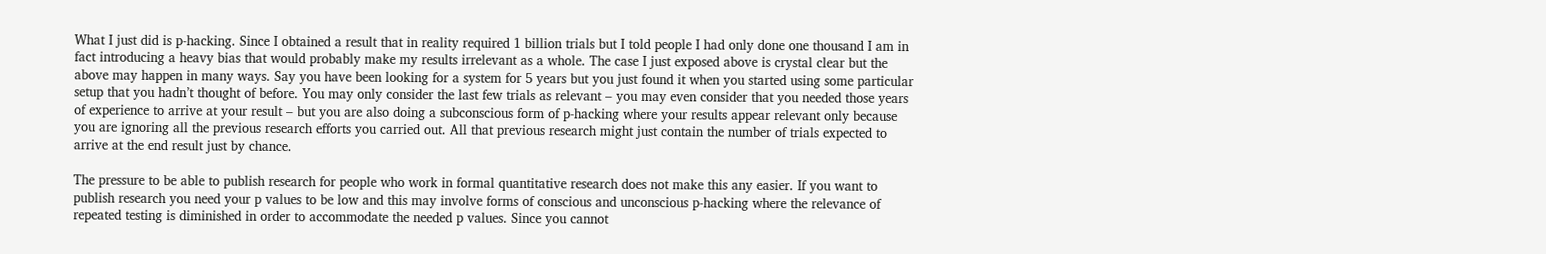What I just did is p-hacking. Since I obtained a result that in reality required 1 billion trials but I told people I had only done one thousand I am in fact introducing a heavy bias that would probably make my results irrelevant as a whole. The case I just exposed above is crystal clear but the above may happen in many ways. Say you have been looking for a system for 5 years but you just found it when you started using some particular setup that you hadn’t thought of before. You may only consider the last few trials as relevant – you may even consider that you needed those years of experience to arrive at your result – but you are also doing a subconscious form of p-hacking where your results appear relevant only because you are ignoring all the previous research efforts you carried out. All that previous research might just contain the number of trials expected to arrive at the end result just by chance.

The pressure to be able to publish research for people who work in formal quantitative research does not make this any easier. If you want to publish research you need your p values to be low and this may involve forms of conscious and unconscious p-hacking where the relevance of repeated testing is diminished in order to accommodate the needed p values. Since you cannot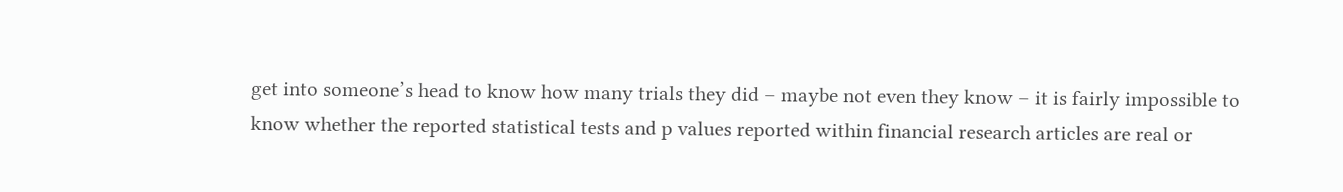get into someone’s head to know how many trials they did – maybe not even they know – it is fairly impossible to know whether the reported statistical tests and p values reported within financial research articles are real or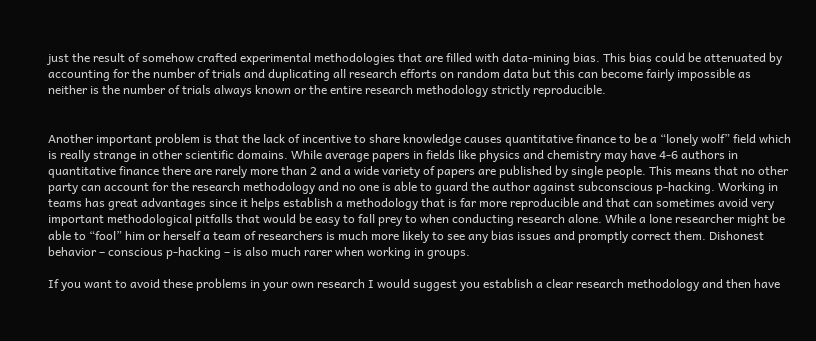just the result of somehow crafted experimental methodologies that are filled with data-mining bias. This bias could be attenuated by accounting for the number of trials and duplicating all research efforts on random data but this can become fairly impossible as neither is the number of trials always known or the entire research methodology strictly reproducible.


Another important problem is that the lack of incentive to share knowledge causes quantitative finance to be a “lonely wolf” field which is really strange in other scientific domains. While average papers in fields like physics and chemistry may have 4-6 authors in quantitative finance there are rarely more than 2 and a wide variety of papers are published by single people. This means that no other party can account for the research methodology and no one is able to guard the author against subconscious p-hacking. Working in teams has great advantages since it helps establish a methodology that is far more reproducible and that can sometimes avoid very important methodological pitfalls that would be easy to fall prey to when conducting research alone. While a lone researcher might be able to “fool” him or herself a team of researchers is much more likely to see any bias issues and promptly correct them. Dishonest behavior – conscious p-hacking – is also much rarer when working in groups.

If you want to avoid these problems in your own research I would suggest you establish a clear research methodology and then have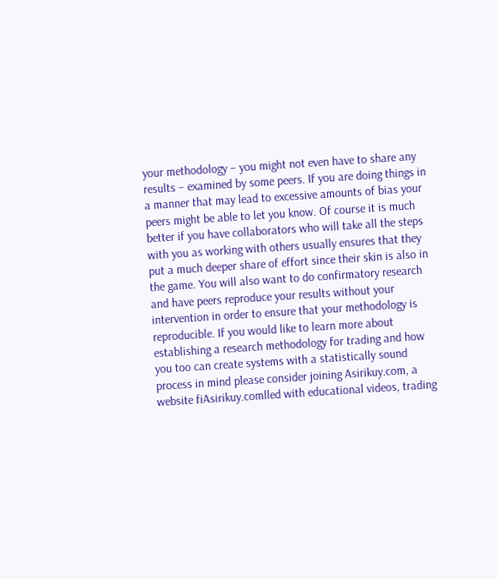your methodology – you might not even have to share any results – examined by some peers. If you are doing things in a manner that may lead to excessive amounts of bias your peers might be able to let you know. Of course it is much better if you have collaborators who will take all the steps with you as working with others usually ensures that they put a much deeper share of effort since their skin is also in the game. You will also want to do confirmatory research and have peers reproduce your results without your intervention in order to ensure that your methodology is reproducible. If you would like to learn more about establishing a research methodology for trading and how you too can create systems with a statistically sound process in mind please consider joining Asirikuy.com, a website fiAsirikuy.comlled with educational videos, trading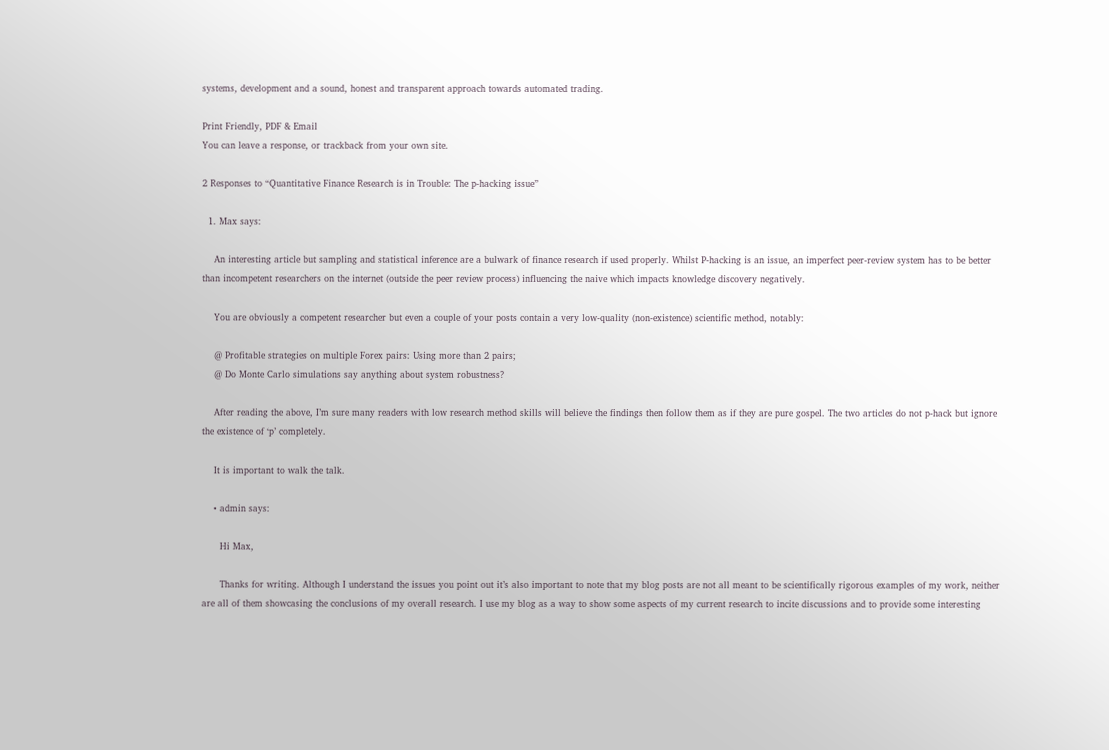systems, development and a sound, honest and transparent approach towards automated trading.

Print Friendly, PDF & Email
You can leave a response, or trackback from your own site.

2 Responses to “Quantitative Finance Research is in Trouble: The p-hacking issue”

  1. Max says:

    An interesting article but sampling and statistical inference are a bulwark of finance research if used properly. Whilst P-hacking is an issue, an imperfect peer-review system has to be better than incompetent researchers on the internet (outside the peer review process) influencing the naive which impacts knowledge discovery negatively.

    You are obviously a competent researcher but even a couple of your posts contain a very low-quality (non-existence) scientific method, notably:

    @ Profitable strategies on multiple Forex pairs: Using more than 2 pairs;
    @ Do Monte Carlo simulations say anything about system robustness?

    After reading the above, I’m sure many readers with low research method skills will believe the findings then follow them as if they are pure gospel. The two articles do not p-hack but ignore the existence of ‘p’ completely.

    It is important to walk the talk.

    • admin says:

      Hi Max,

      Thanks for writing. Although I understand the issues you point out it’s also important to note that my blog posts are not all meant to be scientifically rigorous examples of my work, neither are all of them showcasing the conclusions of my overall research. I use my blog as a way to show some aspects of my current research to incite discussions and to provide some interesting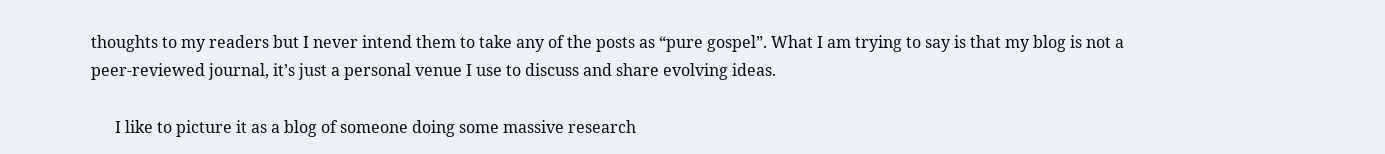thoughts to my readers but I never intend them to take any of the posts as “pure gospel”. What I am trying to say is that my blog is not a peer-reviewed journal, it’s just a personal venue I use to discuss and share evolving ideas.

      I like to picture it as a blog of someone doing some massive research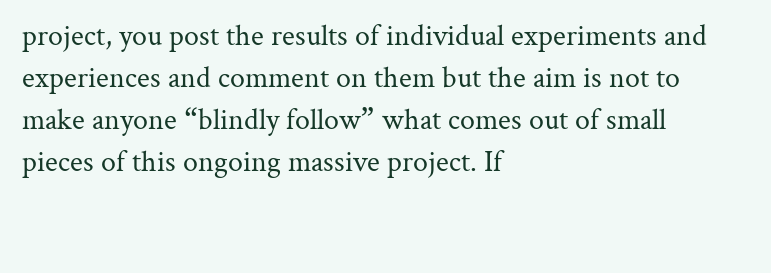project, you post the results of individual experiments and experiences and comment on them but the aim is not to make anyone “blindly follow” what comes out of small pieces of this ongoing massive project. If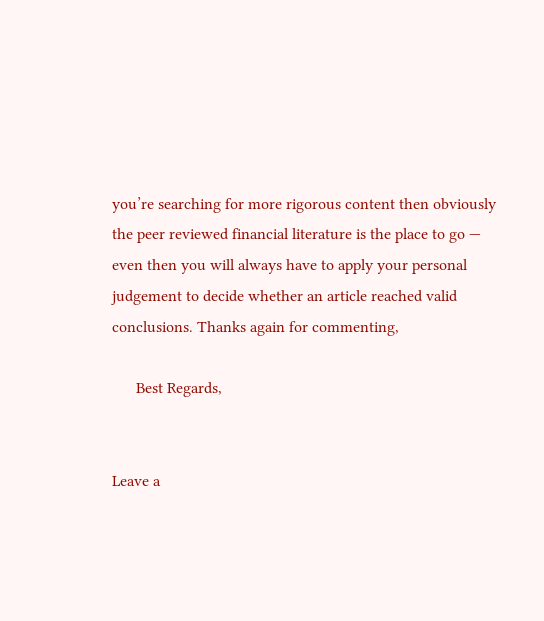you’re searching for more rigorous content then obviously the peer reviewed financial literature is the place to go — even then you will always have to apply your personal judgement to decide whether an article reached valid conclusions. Thanks again for commenting,

      Best Regards,


Leave a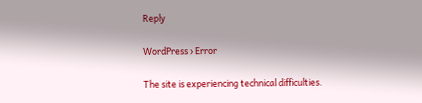Reply

WordPress › Error

The site is experiencing technical difficulties.